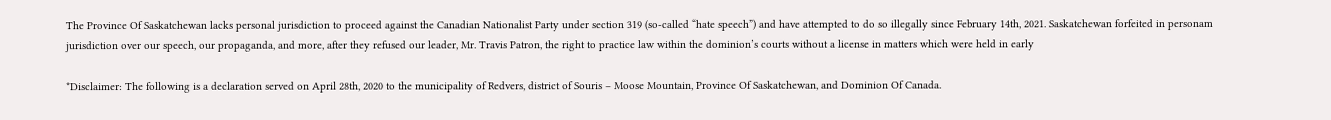The Province Of Saskatchewan lacks personal jurisdiction to proceed against the Canadian Nationalist Party under section 319 (so-called “hate speech”) and have attempted to do so illegally since February 14th, 2021. Saskatchewan forfeited in personam jurisdiction over our speech, our propaganda, and more, after they refused our leader, Mr. Travis Patron, the right to practice law within the dominion’s courts without a license in matters which were held in early

*Disclaimer: The following is a declaration served on April 28th, 2020 to the municipality of Redvers, district of Souris – Moose Mountain, Province Of Saskatchewan, and Dominion Of Canada.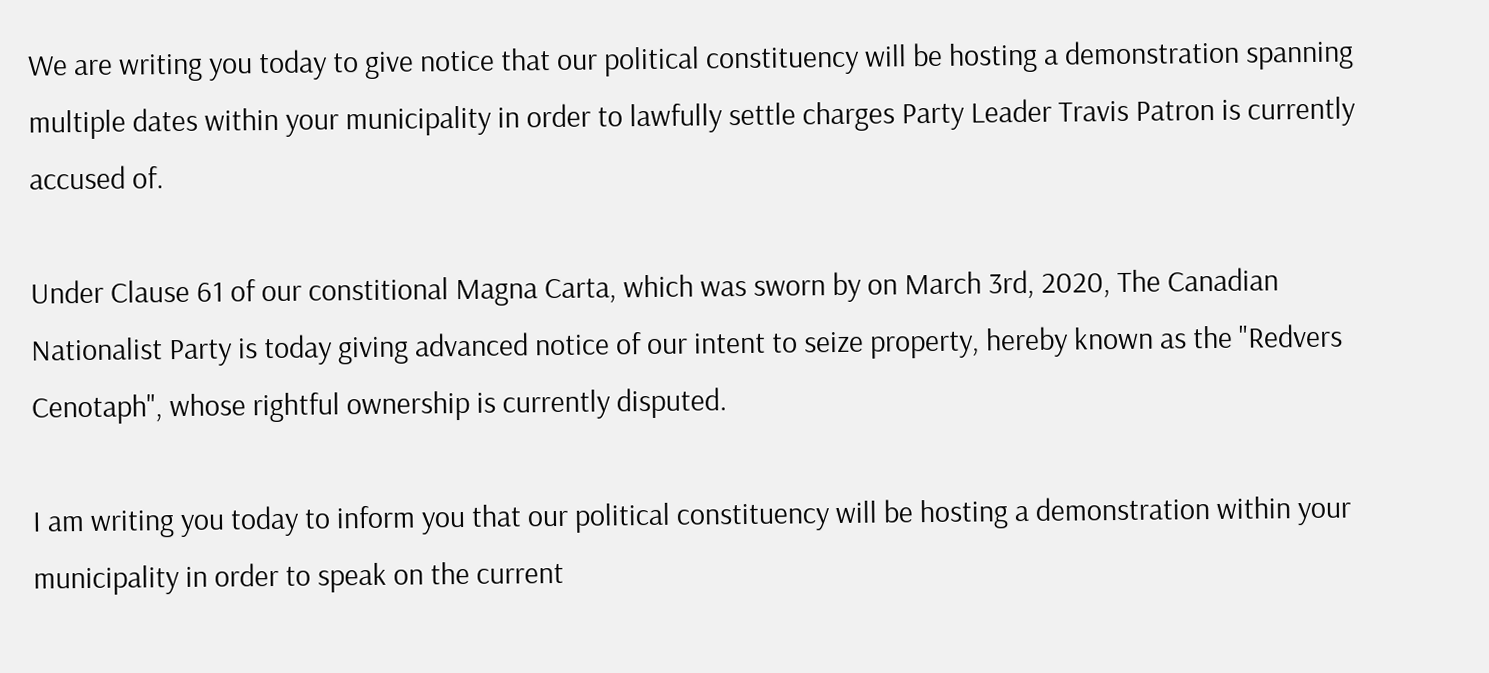We are writing you today to give notice that our political constituency will be hosting a demonstration spanning multiple dates within your municipality in order to lawfully settle charges Party Leader Travis Patron is currently accused of.

Under Clause 61 of our constitional Magna Carta, which was sworn by on March 3rd, 2020, The Canadian Nationalist Party is today giving advanced notice of our intent to seize property, hereby known as the "Redvers Cenotaph", whose rightful ownership is currently disputed.

I am writing you today to inform you that our political constituency will be hosting a demonstration within your municipality in order to speak on the current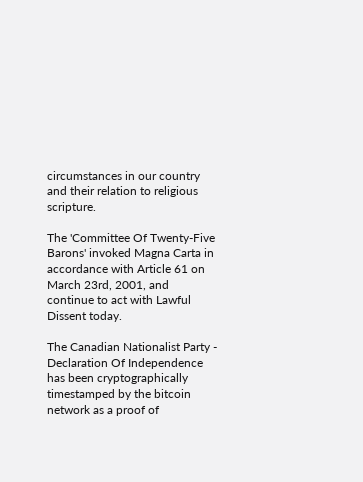circumstances in our country and their relation to religious scripture.

The 'Committee Of Twenty-Five Barons' invoked Magna Carta in accordance with Article 61 on March 23rd, 2001, and continue to act with Lawful Dissent today.

The Canadian Nationalist Party - Declaration Of Independence has been cryptographically timestamped by the bitcoin network as a proof of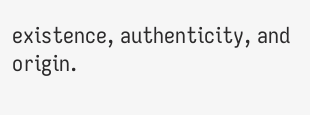existence, authenticity, and origin.